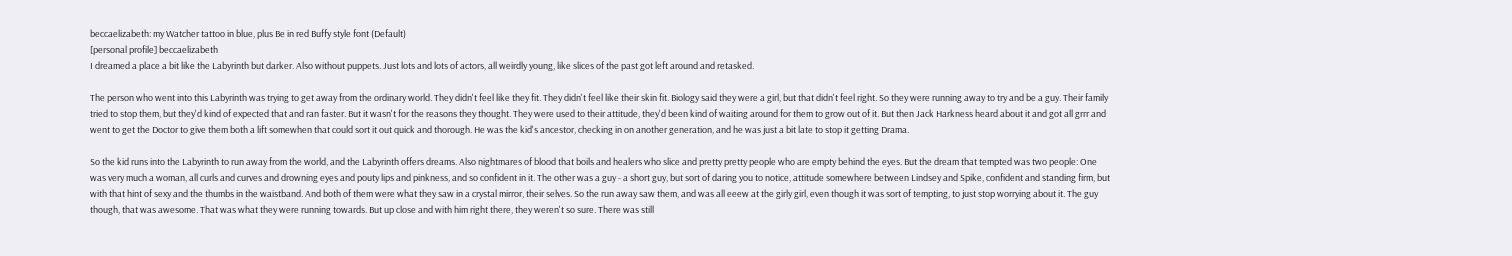beccaelizabeth: my Watcher tattoo in blue, plus Be in red Buffy style font (Default)
[personal profile] beccaelizabeth
I dreamed a place a bit like the Labyrinth but darker. Also without puppets. Just lots and lots of actors, all weirdly young, like slices of the past got left around and retasked.

The person who went into this Labyrinth was trying to get away from the ordinary world. They didn't feel like they fit. They didn't feel like their skin fit. Biology said they were a girl, but that didn't feel right. So they were running away to try and be a guy. Their family tried to stop them, but they'd kind of expected that and ran faster. But it wasn't for the reasons they thought. They were used to their attitude, they'd been kind of waiting around for them to grow out of it. But then Jack Harkness heard about it and got all grrr and went to get the Doctor to give them both a lift somewhen that could sort it out quick and thorough. He was the kid's ancestor, checking in on another generation, and he was just a bit late to stop it getting Drama.

So the kid runs into the Labyrinth to run away from the world, and the Labyrinth offers dreams. Also nightmares of blood that boils and healers who slice and pretty pretty people who are empty behind the eyes. But the dream that tempted was two people: One was very much a woman, all curls and curves and drowning eyes and pouty lips and pinkness, and so confident in it. The other was a guy - a short guy, but sort of daring you to notice, attitude somewhere between Lindsey and Spike, confident and standing firm, but with that hint of sexy and the thumbs in the waistband. And both of them were what they saw in a crystal mirror, their selves. So the run away saw them, and was all eeew at the girly girl, even though it was sort of tempting, to just stop worrying about it. The guy though, that was awesome. That was what they were running towards. But up close and with him right there, they weren't so sure. There was still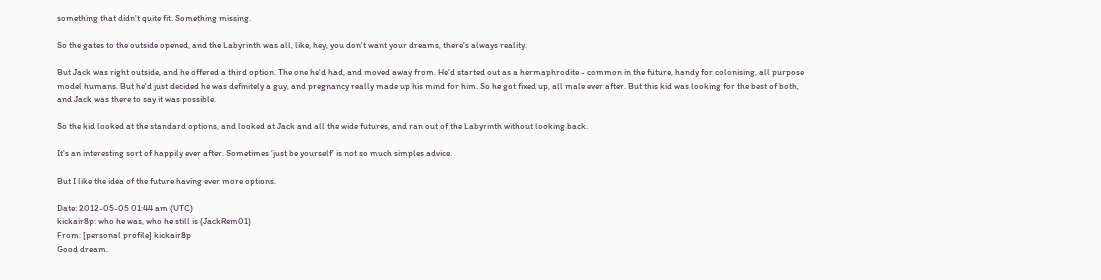something that didn't quite fit. Something missing.

So the gates to the outside opened, and the Labyrinth was all, like, hey, you don't want your dreams, there's always reality.

But Jack was right outside, and he offered a third option. The one he'd had, and moved away from. He'd started out as a hermaphrodite - common in the future, handy for colonising, all purpose model humans. But he'd just decided he was definitely a guy, and pregnancy really made up his mind for him. So he got fixed up, all male ever after. But this kid was looking for the best of both, and Jack was there to say it was possible.

So the kid looked at the standard options, and looked at Jack and all the wide futures, and ran out of the Labyrinth without looking back.

It's an interesting sort of happily ever after. Sometimes 'just be yourself' is not so much simples advice.

But I like the idea of the future having ever more options.

Date: 2012-05-05 01:44 am (UTC)
kickair8p: who he was, who he still is (JackRem01)
From: [personal profile] kickair8p
Good dream.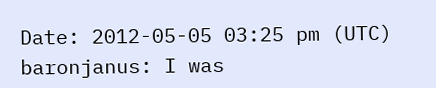Date: 2012-05-05 03:25 pm (UTC)
baronjanus: I was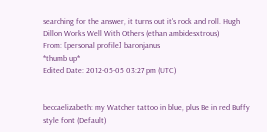searching for the answer, it turns out it's rock and roll. Hugh Dillon Works Well With Others (ethan ambidesxtrous)
From: [personal profile] baronjanus
*thumb up*
Edited Date: 2012-05-05 03:27 pm (UTC)


beccaelizabeth: my Watcher tattoo in blue, plus Be in red Buffy style font (Default)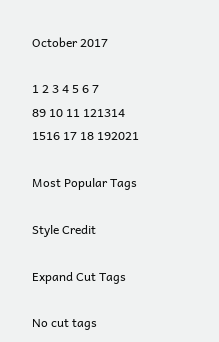October 2017

1 2 3 4 5 6 7
89 10 11 121314
1516 17 18 192021

Most Popular Tags

Style Credit

Expand Cut Tags

No cut tags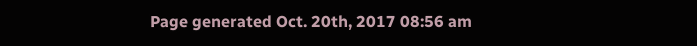Page generated Oct. 20th, 2017 08:56 am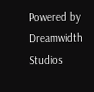Powered by Dreamwidth Studios